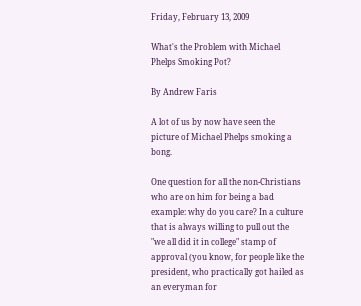Friday, February 13, 2009

What's the Problem with Michael Phelps Smoking Pot?

By Andrew Faris

A lot of us by now have seen the picture of Michael Phelps smoking a bong.

One question for all the non-Christians who are on him for being a bad example: why do you care? In a culture that is always willing to pull out the "we all did it in college" stamp of approval (you know, for people like the president, who practically got hailed as an everyman for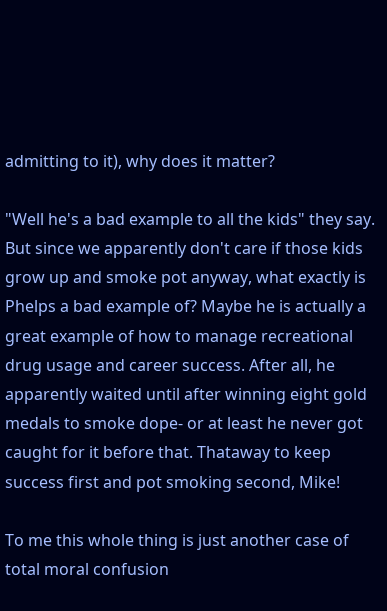admitting to it), why does it matter?

"Well he's a bad example to all the kids" they say. But since we apparently don't care if those kids grow up and smoke pot anyway, what exactly is Phelps a bad example of? Maybe he is actually a great example of how to manage recreational drug usage and career success. After all, he apparently waited until after winning eight gold medals to smoke dope- or at least he never got caught for it before that. Thataway to keep success first and pot smoking second, Mike!

To me this whole thing is just another case of total moral confusion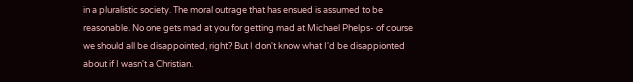in a pluralistic society. The moral outrage that has ensued is assumed to be reasonable. No one gets mad at you for getting mad at Michael Phelps- of course we should all be disappointed, right? But I don't know what I'd be disappionted about if I wasn't a Christian.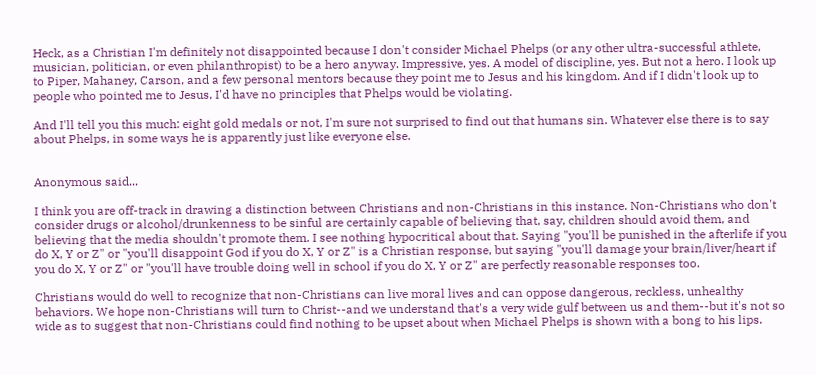Heck, as a Christian I'm definitely not disappointed because I don't consider Michael Phelps (or any other ultra-successful athlete, musician, politician, or even philanthropist) to be a hero anyway. Impressive, yes. A model of discipline, yes. But not a hero. I look up to Piper, Mahaney, Carson, and a few personal mentors because they point me to Jesus and his kingdom. And if I didn't look up to people who pointed me to Jesus, I'd have no principles that Phelps would be violating.

And I'll tell you this much: eight gold medals or not, I'm sure not surprised to find out that humans sin. Whatever else there is to say about Phelps, in some ways he is apparently just like everyone else.


Anonymous said...

I think you are off-track in drawing a distinction between Christians and non-Christians in this instance. Non-Christians who don't consider drugs or alcohol/drunkenness to be sinful are certainly capable of believing that, say, children should avoid them, and believing that the media shouldn't promote them. I see nothing hypocritical about that. Saying "you'll be punished in the afterlife if you do X, Y or Z" or "you'll disappoint God if you do X, Y or Z" is a Christian response, but saying "you'll damage your brain/liver/heart if you do X, Y or Z" or "you'll have trouble doing well in school if you do X, Y or Z" are perfectly reasonable responses too.

Christians would do well to recognize that non-Christians can live moral lives and can oppose dangerous, reckless, unhealthy behaviors. We hope non-Christians will turn to Christ--and we understand that's a very wide gulf between us and them--but it's not so wide as to suggest that non-Christians could find nothing to be upset about when Michael Phelps is shown with a bong to his lips.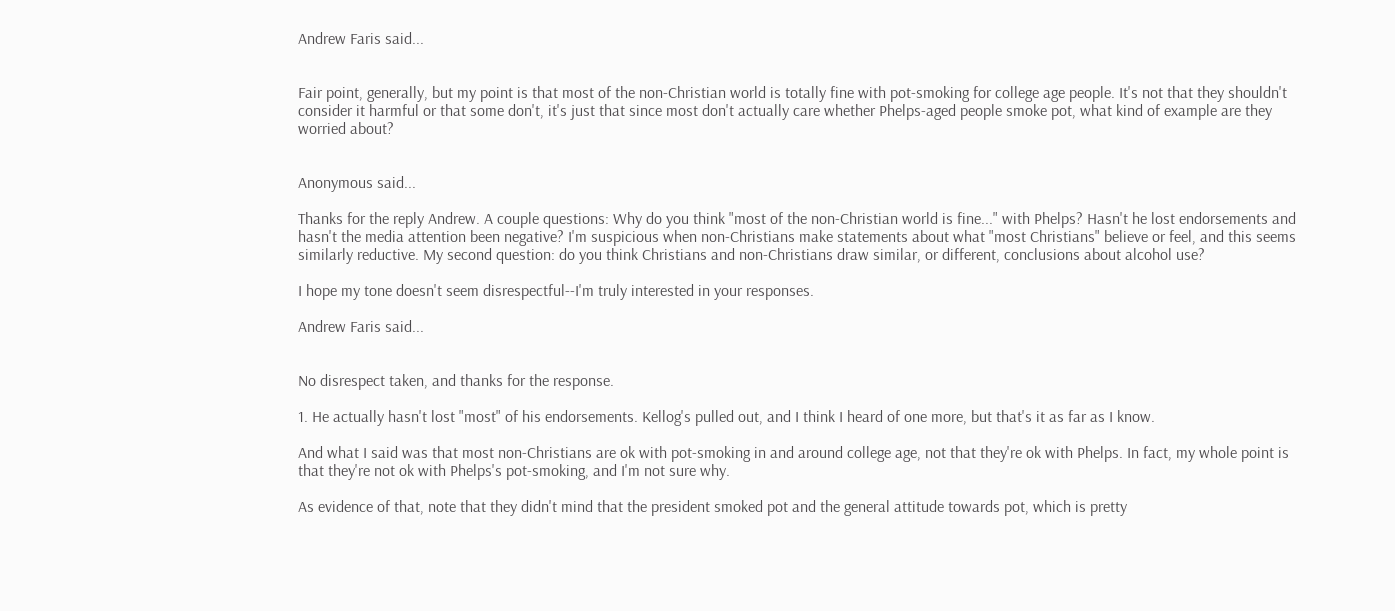Andrew Faris said...


Fair point, generally, but my point is that most of the non-Christian world is totally fine with pot-smoking for college age people. It's not that they shouldn't consider it harmful or that some don't, it's just that since most don't actually care whether Phelps-aged people smoke pot, what kind of example are they worried about?


Anonymous said...

Thanks for the reply Andrew. A couple questions: Why do you think "most of the non-Christian world is fine..." with Phelps? Hasn't he lost endorsements and hasn't the media attention been negative? I'm suspicious when non-Christians make statements about what "most Christians" believe or feel, and this seems similarly reductive. My second question: do you think Christians and non-Christians draw similar, or different, conclusions about alcohol use?

I hope my tone doesn't seem disrespectful--I'm truly interested in your responses.

Andrew Faris said...


No disrespect taken, and thanks for the response.

1. He actually hasn't lost "most" of his endorsements. Kellog's pulled out, and I think I heard of one more, but that's it as far as I know.

And what I said was that most non-Christians are ok with pot-smoking in and around college age, not that they're ok with Phelps. In fact, my whole point is that they're not ok with Phelps's pot-smoking, and I'm not sure why.

As evidence of that, note that they didn't mind that the president smoked pot and the general attitude towards pot, which is pretty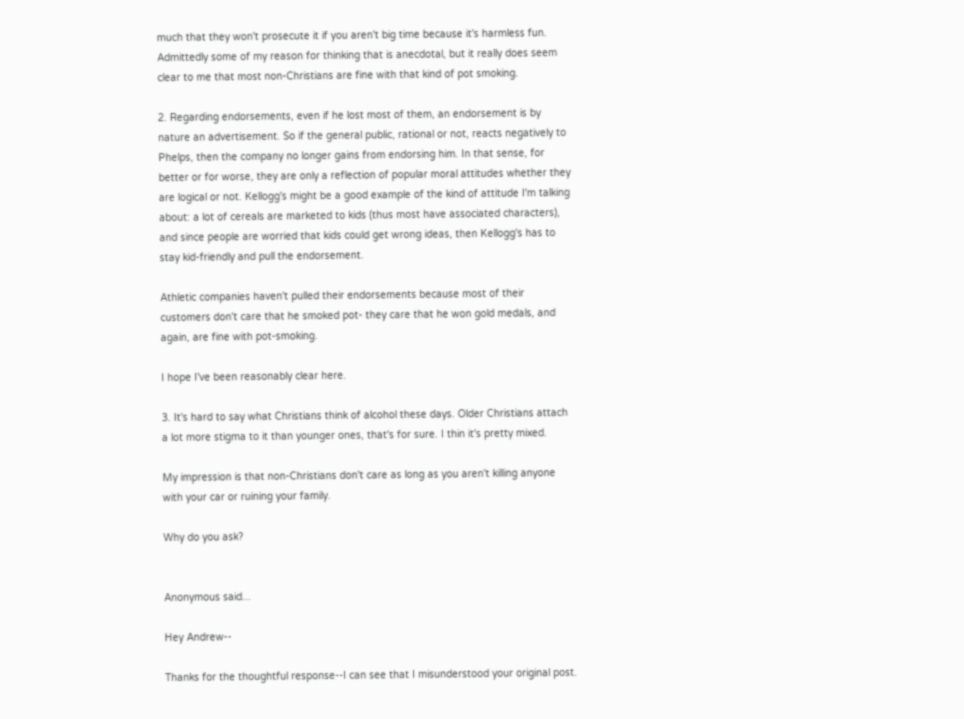much that they won't prosecute it if you aren't big time because it's harmless fun. Admittedly some of my reason for thinking that is anecdotal, but it really does seem clear to me that most non-Christians are fine with that kind of pot smoking.

2. Regarding endorsements, even if he lost most of them, an endorsement is by nature an advertisement. So if the general public, rational or not, reacts negatively to Phelps, then the company no longer gains from endorsing him. In that sense, for better or for worse, they are only a reflection of popular moral attitudes whether they are logical or not. Kellogg's might be a good example of the kind of attitude I'm talking about: a lot of cereals are marketed to kids (thus most have associated characters), and since people are worried that kids could get wrong ideas, then Kellogg's has to stay kid-friendly and pull the endorsement.

Athletic companies haven't pulled their endorsements because most of their customers don't care that he smoked pot- they care that he won gold medals, and again, are fine with pot-smoking.

I hope I've been reasonably clear here.

3. It's hard to say what Christians think of alcohol these days. Older Christians attach a lot more stigma to it than younger ones, that's for sure. I thin it's pretty mixed.

My impression is that non-Christians don't care as long as you aren't killing anyone with your car or ruining your family.

Why do you ask?


Anonymous said...

Hey Andrew--

Thanks for the thoughtful response--I can see that I misunderstood your original post.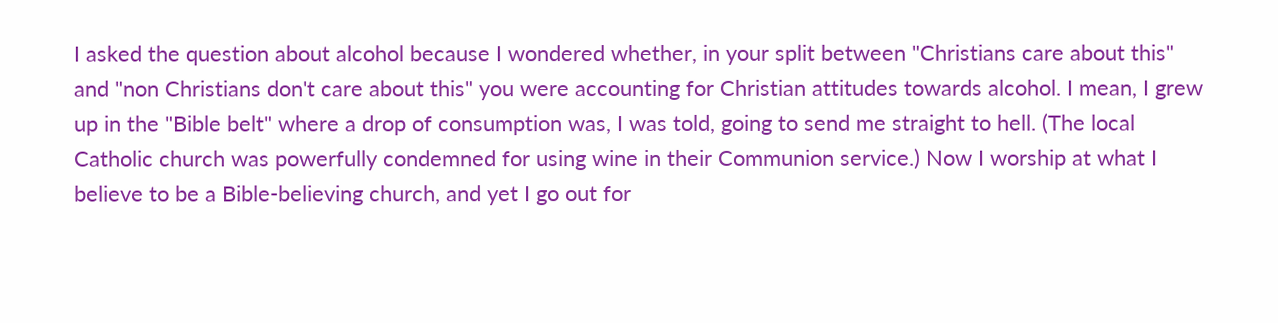I asked the question about alcohol because I wondered whether, in your split between "Christians care about this" and "non Christians don't care about this" you were accounting for Christian attitudes towards alcohol. I mean, I grew up in the "Bible belt" where a drop of consumption was, I was told, going to send me straight to hell. (The local Catholic church was powerfully condemned for using wine in their Communion service.) Now I worship at what I believe to be a Bible-believing church, and yet I go out for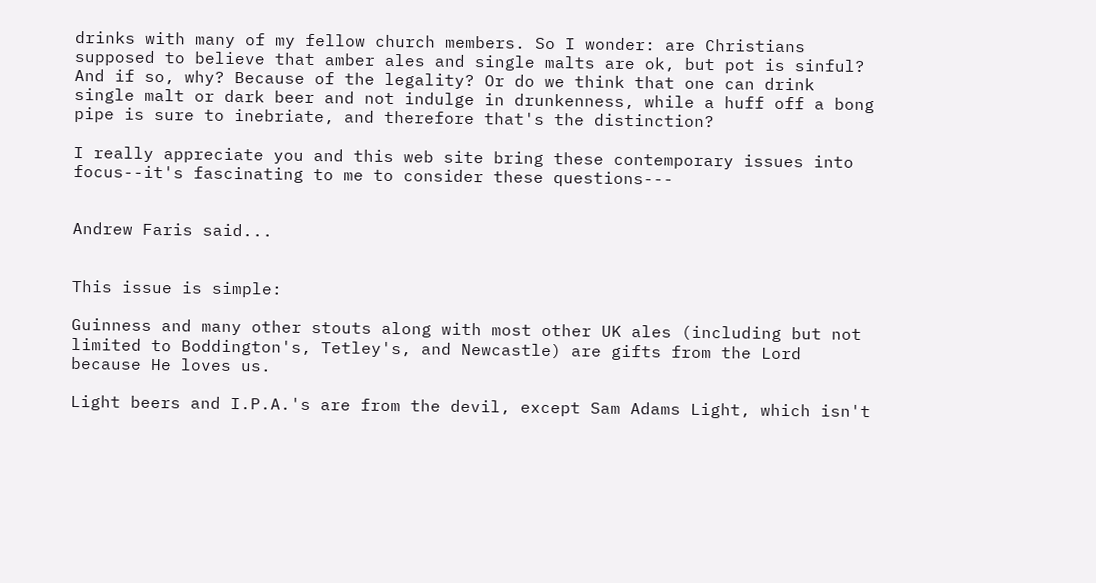drinks with many of my fellow church members. So I wonder: are Christians supposed to believe that amber ales and single malts are ok, but pot is sinful? And if so, why? Because of the legality? Or do we think that one can drink single malt or dark beer and not indulge in drunkenness, while a huff off a bong pipe is sure to inebriate, and therefore that's the distinction?

I really appreciate you and this web site bring these contemporary issues into focus--it's fascinating to me to consider these questions---


Andrew Faris said...


This issue is simple:

Guinness and many other stouts along with most other UK ales (including but not limited to Boddington's, Tetley's, and Newcastle) are gifts from the Lord because He loves us.

Light beers and I.P.A.'s are from the devil, except Sam Adams Light, which isn't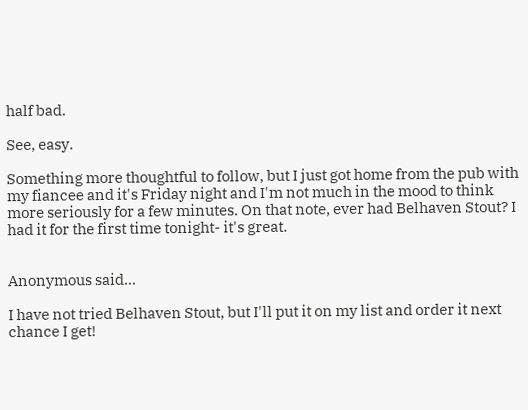half bad.

See, easy.

Something more thoughtful to follow, but I just got home from the pub with my fiancee and it's Friday night and I'm not much in the mood to think more seriously for a few minutes. On that note, ever had Belhaven Stout? I had it for the first time tonight- it's great.


Anonymous said...

I have not tried Belhaven Stout, but I'll put it on my list and order it next chance I get!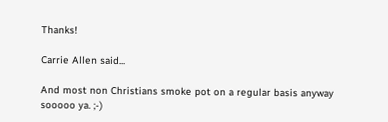Thanks!

Carrie Allen said...

And most non Christians smoke pot on a regular basis anyway sooooo ya. ;-)